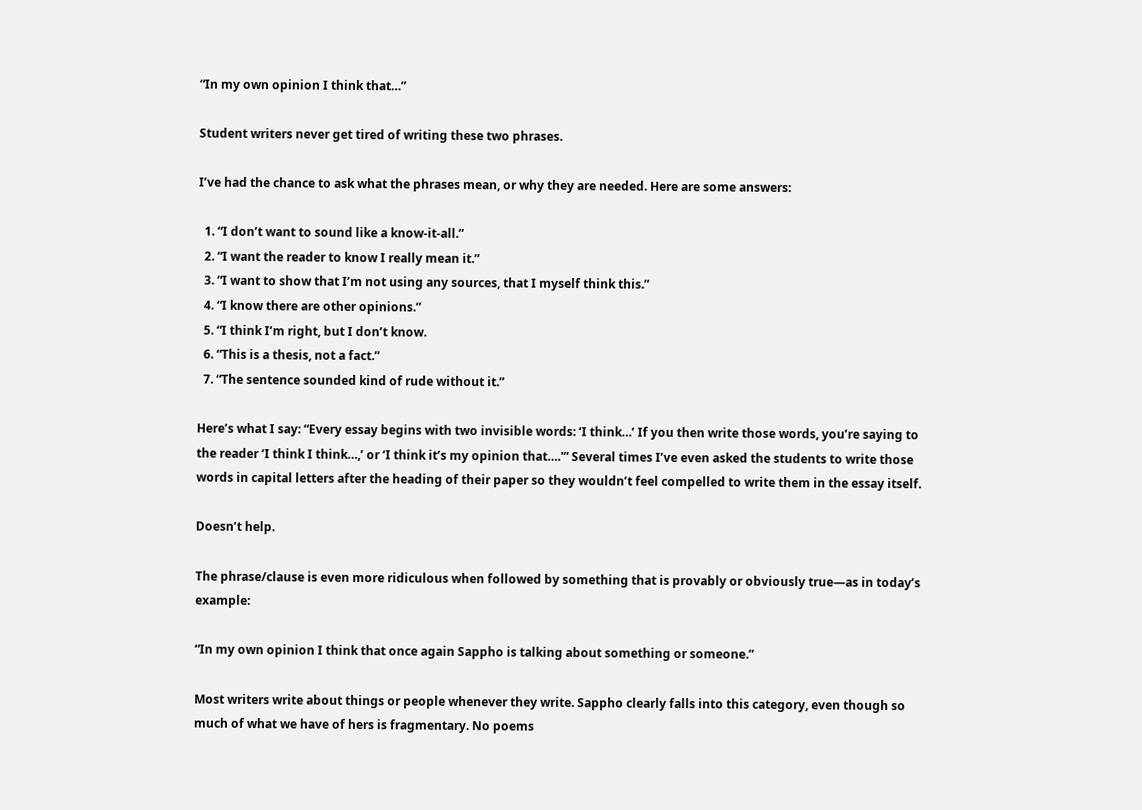“In my own opinion I think that…”

Student writers never get tired of writing these two phrases.

I’ve had the chance to ask what the phrases mean, or why they are needed. Here are some answers:

  1. “I don’t want to sound like a know-it-all.”
  2. “I want the reader to know I really mean it.”
  3. “I want to show that I’m not using any sources, that I myself think this.”
  4. “I know there are other opinions.”
  5. “I think I’m right, but I don’t know.
  6. “This is a thesis, not a fact.”
  7. “The sentence sounded kind of rude without it.”

Here’s what I say: “Every essay begins with two invisible words: ‘I think…’ If you then write those words, you’re saying to the reader ‘I think I think…,’ or ‘I think it’s my opinion that….'” Several times I’ve even asked the students to write those words in capital letters after the heading of their paper so they wouldn’t feel compelled to write them in the essay itself.

Doesn’t help.

The phrase/clause is even more ridiculous when followed by something that is provably or obviously true—as in today’s example:

“In my own opinion I think that once again Sappho is talking about something or someone.”

Most writers write about things or people whenever they write. Sappho clearly falls into this category, even though so much of what we have of hers is fragmentary. No poems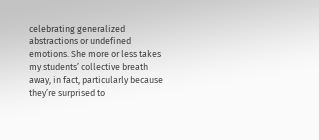celebrating generalized abstractions or undefined emotions. She more or less takes my students’ collective breath away, in fact, particularly because they’re surprised to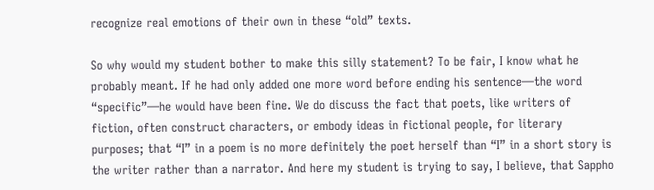recognize real emotions of their own in these “old” texts.

So why would my student bother to make this silly statement? To be fair, I know what he probably meant. If he had only added one more word before ending his sentence—the word “specific”—he would have been fine. We do discuss the fact that poets, like writers of fiction, often construct characters, or embody ideas in fictional people, for literary purposes; that “I” in a poem is no more definitely the poet herself than “I” in a short story is the writer rather than a narrator. And here my student is trying to say, I believe, that Sappho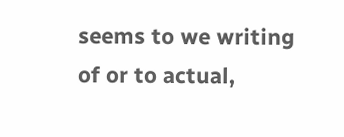seems to we writing of or to actual,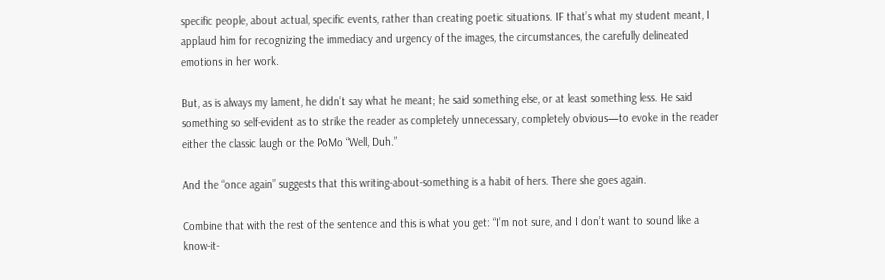specific people, about actual, specific events, rather than creating poetic situations. IF that’s what my student meant, I applaud him for recognizing the immediacy and urgency of the images, the circumstances, the carefully delineated emotions in her work.

But, as is always my lament, he didn’t say what he meant; he said something else, or at least something less. He said something so self-evident as to strike the reader as completely unnecessary, completely obvious—to evoke in the reader either the classic laugh or the PoMo “Well, Duh.”

And the “once again” suggests that this writing-about-something is a habit of hers. There she goes again.

Combine that with the rest of the sentence and this is what you get: “I’m not sure, and I don’t want to sound like a know-it-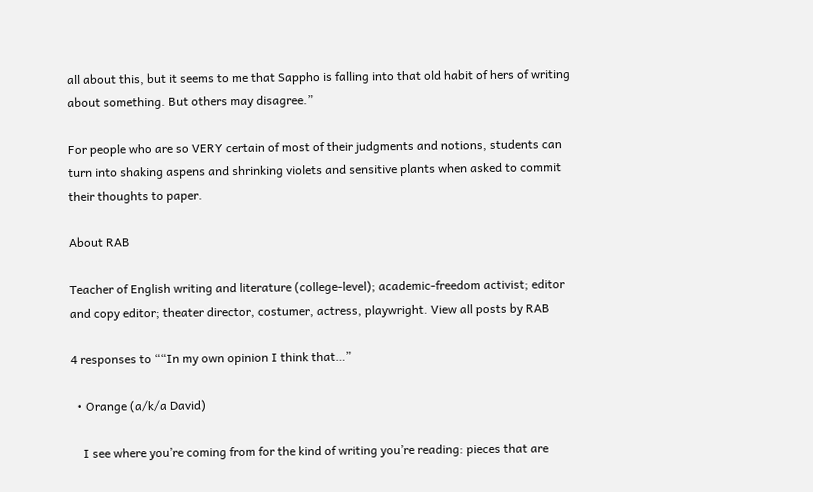all about this, but it seems to me that Sappho is falling into that old habit of hers of writing about something. But others may disagree.”

For people who are so VERY certain of most of their judgments and notions, students can turn into shaking aspens and shrinking violets and sensitive plants when asked to commit their thoughts to paper.

About RAB

Teacher of English writing and literature (college-level); academic-freedom activist; editor and copy editor; theater director, costumer, actress, playwright. View all posts by RAB

4 responses to ““In my own opinion I think that…”

  • Orange (a/k/a David)

    I see where you’re coming from for the kind of writing you’re reading: pieces that are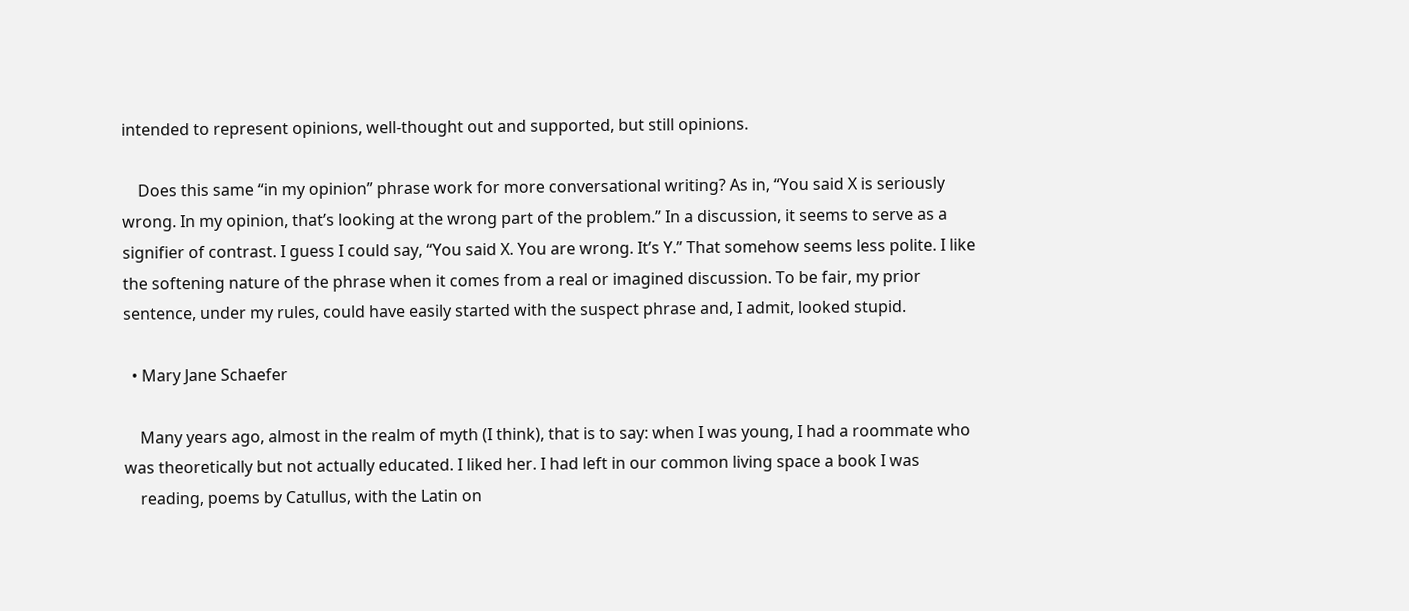intended to represent opinions, well-thought out and supported, but still opinions.

    Does this same “in my opinion” phrase work for more conversational writing? As in, “You said X is seriously wrong. In my opinion, that’s looking at the wrong part of the problem.” In a discussion, it seems to serve as a signifier of contrast. I guess I could say, “You said X. You are wrong. It’s Y.” That somehow seems less polite. I like the softening nature of the phrase when it comes from a real or imagined discussion. To be fair, my prior sentence, under my rules, could have easily started with the suspect phrase and, I admit, looked stupid.

  • Mary Jane Schaefer

    Many years ago, almost in the realm of myth (I think), that is to say: when I was young, I had a roommate who was theoretically but not actually educated. I liked her. I had left in our common living space a book I was
    reading, poems by Catullus, with the Latin on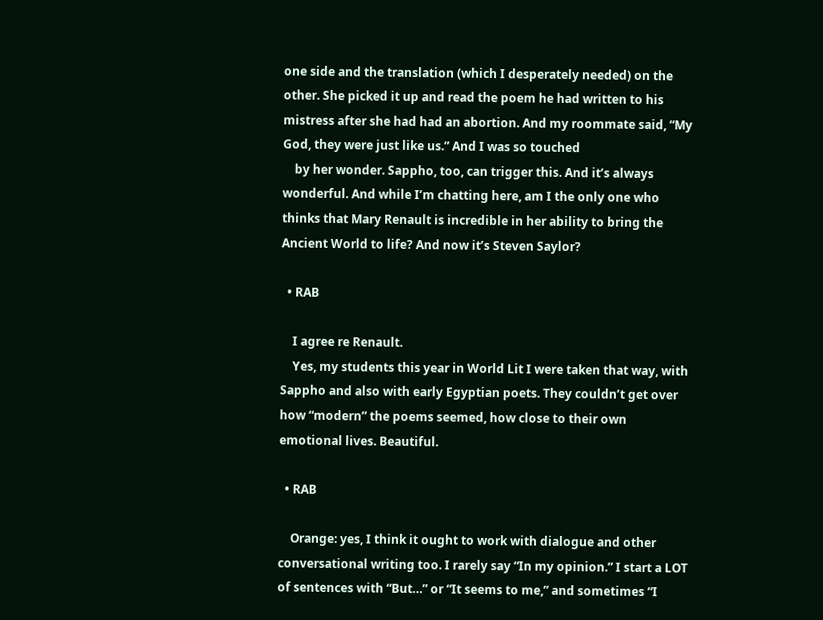one side and the translation (which I desperately needed) on the other. She picked it up and read the poem he had written to his mistress after she had had an abortion. And my roommate said, “My God, they were just like us.” And I was so touched
    by her wonder. Sappho, too, can trigger this. And it’s always wonderful. And while I’m chatting here, am I the only one who thinks that Mary Renault is incredible in her ability to bring the Ancient World to life? And now it’s Steven Saylor?

  • RAB

    I agree re Renault.
    Yes, my students this year in World Lit I were taken that way, with Sappho and also with early Egyptian poets. They couldn’t get over how “modern” the poems seemed, how close to their own emotional lives. Beautiful.

  • RAB

    Orange: yes, I think it ought to work with dialogue and other conversational writing too. I rarely say “In my opinion.” I start a LOT of sentences with “But…” or “It seems to me,” and sometimes “I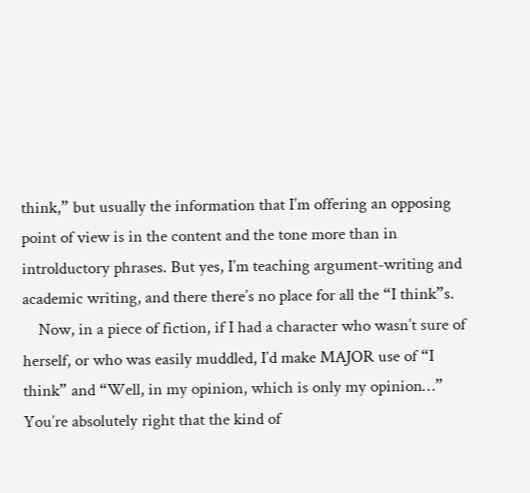think,” but usually the information that I’m offering an opposing point of view is in the content and the tone more than in introlductory phrases. But yes, I’m teaching argument-writing and academic writing, and there there’s no place for all the “I think”s.
    Now, in a piece of fiction, if I had a character who wasn’t sure of herself, or who was easily muddled, I’d make MAJOR use of “I think” and “Well, in my opinion, which is only my opinion…” You’re absolutely right that the kind of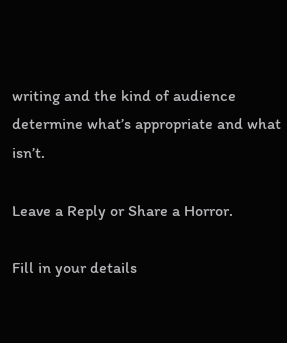writing and the kind of audience determine what’s appropriate and what isn’t.

Leave a Reply or Share a Horror.

Fill in your details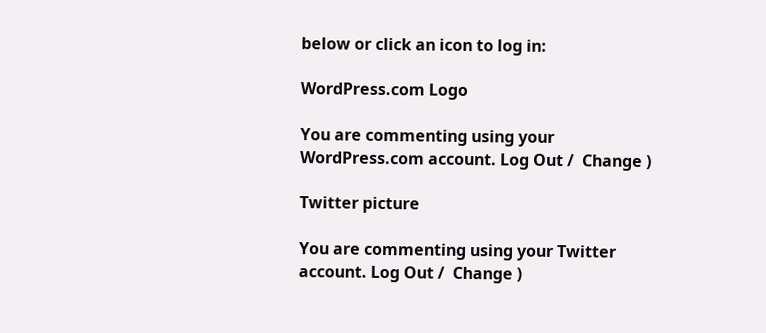below or click an icon to log in:

WordPress.com Logo

You are commenting using your WordPress.com account. Log Out /  Change )

Twitter picture

You are commenting using your Twitter account. Log Out /  Change )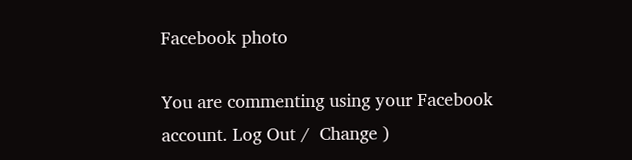Facebook photo

You are commenting using your Facebook account. Log Out /  Change )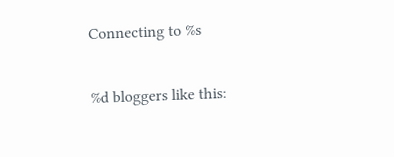Connecting to %s

%d bloggers like this: